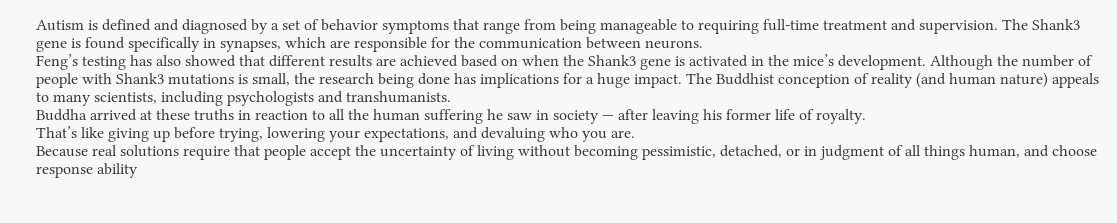Autism is defined and diagnosed by a set of behavior symptoms that range from being manageable to requiring full-time treatment and supervision. The Shank3 gene is found specifically in synapses, which are responsible for the communication between neurons.
Feng’s testing has also showed that different results are achieved based on when the Shank3 gene is activated in the mice’s development. Although the number of people with Shank3 mutations is small, the research being done has implications for a huge impact. The Buddhist conception of reality (and human nature) appeals to many scientists, including psychologists and transhumanists.
Buddha arrived at these truths in reaction to all the human suffering he saw in society — after leaving his former life of royalty.
That’s like giving up before trying, lowering your expectations, and devaluing who you are.
Because real solutions require that people accept the uncertainty of living without becoming pessimistic, detached, or in judgment of all things human, and choose response ability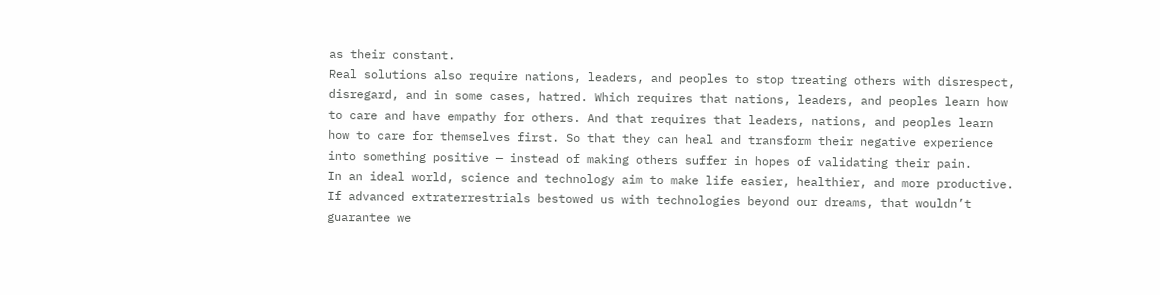as their constant.
Real solutions also require nations, leaders, and peoples to stop treating others with disrespect, disregard, and in some cases, hatred. Which requires that nations, leaders, and peoples learn how to care and have empathy for others. And that requires that leaders, nations, and peoples learn how to care for themselves first. So that they can heal and transform their negative experience into something positive — instead of making others suffer in hopes of validating their pain.
In an ideal world, science and technology aim to make life easier, healthier, and more productive. If advanced extraterrestrials bestowed us with technologies beyond our dreams, that wouldn’t guarantee we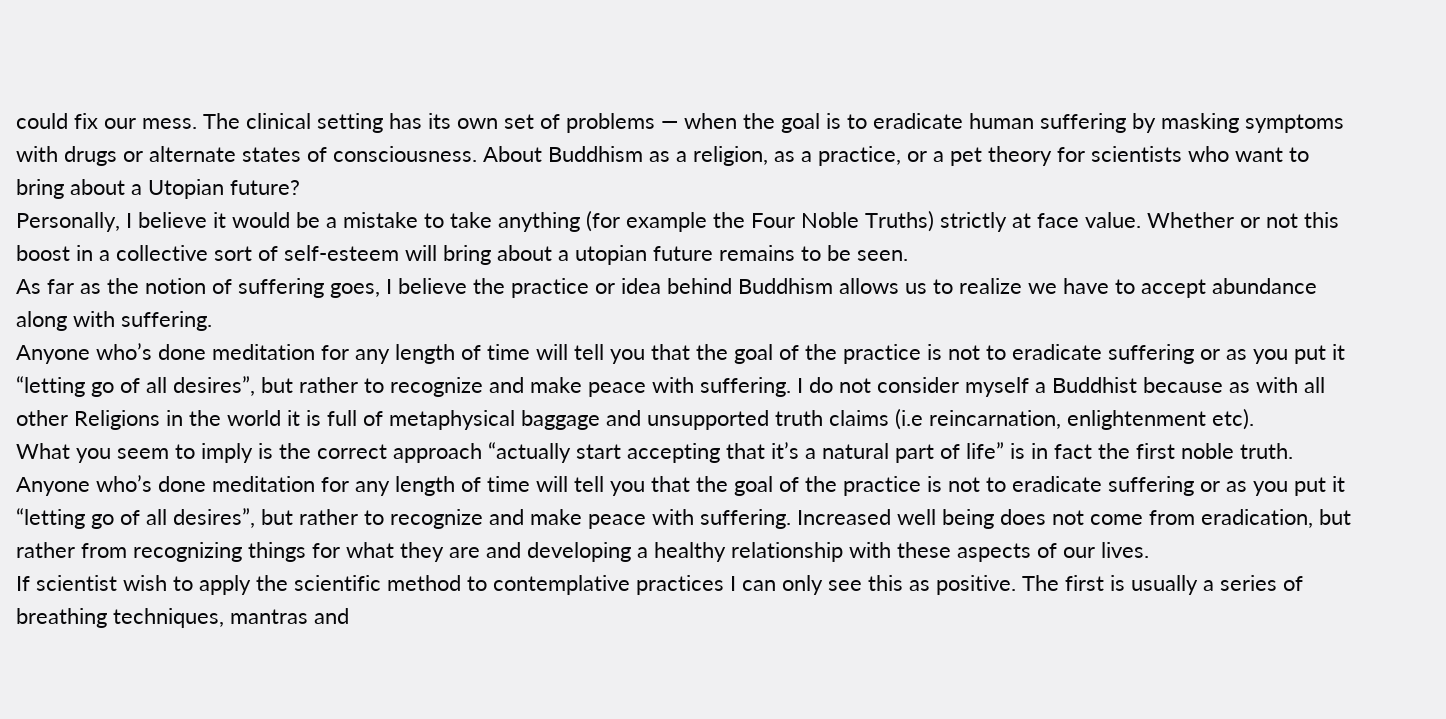could fix our mess. The clinical setting has its own set of problems — when the goal is to eradicate human suffering by masking symptoms with drugs or alternate states of consciousness. About Buddhism as a religion, as a practice, or a pet theory for scientists who want to bring about a Utopian future?
Personally, I believe it would be a mistake to take anything (for example the Four Noble Truths) strictly at face value. Whether or not this boost in a collective sort of self-esteem will bring about a utopian future remains to be seen.
As far as the notion of suffering goes, I believe the practice or idea behind Buddhism allows us to realize we have to accept abundance along with suffering.
Anyone who’s done meditation for any length of time will tell you that the goal of the practice is not to eradicate suffering or as you put it “letting go of all desires”, but rather to recognize and make peace with suffering. I do not consider myself a Buddhist because as with all other Religions in the world it is full of metaphysical baggage and unsupported truth claims (i.e reincarnation, enlightenment etc).
What you seem to imply is the correct approach “actually start accepting that it’s a natural part of life” is in fact the first noble truth.
Anyone who’s done meditation for any length of time will tell you that the goal of the practice is not to eradicate suffering or as you put it “letting go of all desires”, but rather to recognize and make peace with suffering. Increased well being does not come from eradication, but rather from recognizing things for what they are and developing a healthy relationship with these aspects of our lives.
If scientist wish to apply the scientific method to contemplative practices I can only see this as positive. The first is usually a series of breathing techniques, mantras and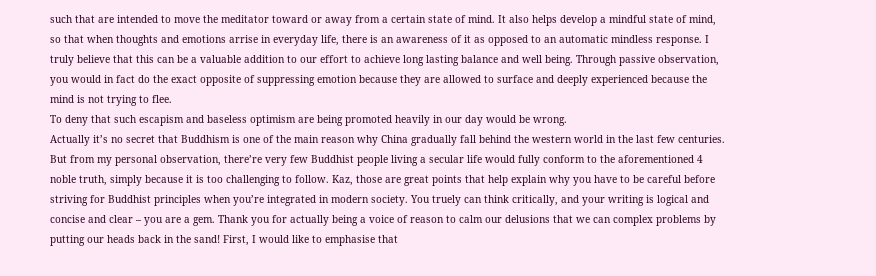such that are intended to move the meditator toward or away from a certain state of mind. It also helps develop a mindful state of mind, so that when thoughts and emotions arrise in everyday life, there is an awareness of it as opposed to an automatic mindless response. I truly believe that this can be a valuable addition to our effort to achieve long lasting balance and well being. Through passive observation, you would in fact do the exact opposite of suppressing emotion because they are allowed to surface and deeply experienced because the mind is not trying to flee.
To deny that such escapism and baseless optimism are being promoted heavily in our day would be wrong.
Actually it’s no secret that Buddhism is one of the main reason why China gradually fall behind the western world in the last few centuries. But from my personal observation, there’re very few Buddhist people living a secular life would fully conform to the aforementioned 4 noble truth, simply because it is too challenging to follow. Kaz, those are great points that help explain why you have to be careful before striving for Buddhist principles when you’re integrated in modern society. You truely can think critically, and your writing is logical and concise and clear – you are a gem. Thank you for actually being a voice of reason to calm our delusions that we can complex problems by putting our heads back in the sand! First, I would like to emphasise that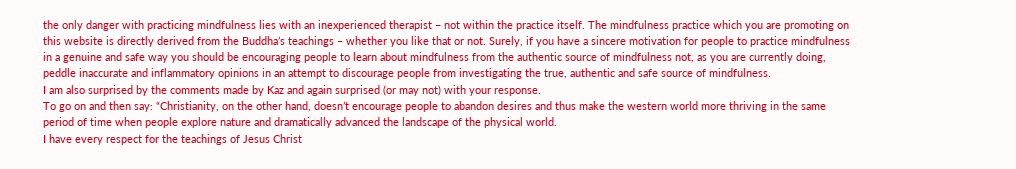the only danger with practicing mindfulness lies with an inexperienced therapist – not within the practice itself. The mindfulness practice which you are promoting on this website is directly derived from the Buddha’s teachings – whether you like that or not. Surely, if you have a sincere motivation for people to practice mindfulness in a genuine and safe way you should be encouraging people to learn about mindfulness from the authentic source of mindfulness not, as you are currently doing, peddle inaccurate and inflammatory opinions in an attempt to discourage people from investigating the true, authentic and safe source of mindfulness.
I am also surprised by the comments made by Kaz and again surprised (or may not) with your response.
To go on and then say: “Christianity, on the other hand, doesn’t encourage people to abandon desires and thus make the western world more thriving in the same period of time when people explore nature and dramatically advanced the landscape of the physical world.
I have every respect for the teachings of Jesus Christ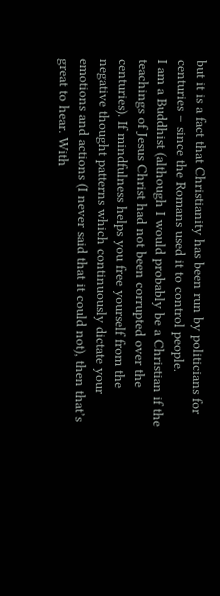but it is a fact that Christianity has been run by politicians for centuries – since the Romans used it to control people.
I am a Buddhist (although I would probably be a Christian if the teachings of Jesus Christ had not been corrupted over the centuries). If mindfulness helps you free yourself from the negative thought patterns which continuously dictate your emotions and actions (I never said that it could not), then that’s great to hear. With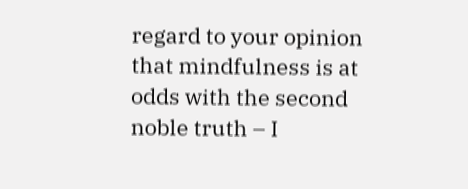regard to your opinion that mindfulness is at odds with the second noble truth – I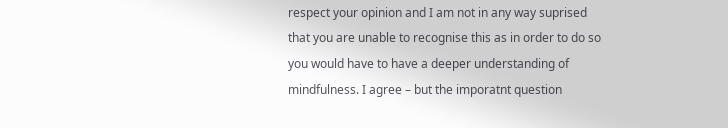respect your opinion and I am not in any way suprised that you are unable to recognise this as in order to do so you would have to have a deeper understanding of mindfulness. I agree – but the imporatnt question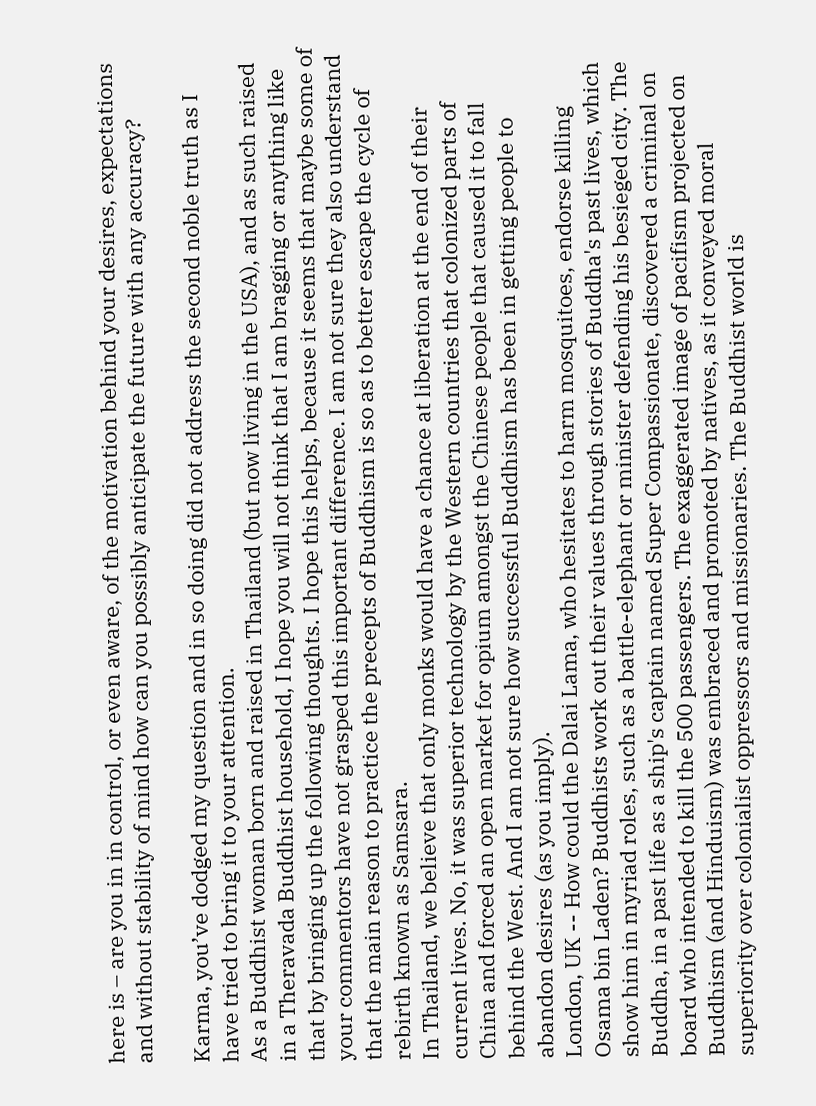here is – are you in in control, or even aware, of the motivation behind your desires, expectations and without stability of mind how can you possibly anticipate the future with any accuracy?

Karma, you’ve dodged my question and in so doing did not address the second noble truth as I have tried to bring it to your attention.
As a Buddhist woman born and raised in Thailand (but now living in the USA), and as such raised in a Theravada Buddhist household, I hope you will not think that I am bragging or anything like that by bringing up the following thoughts. I hope this helps, because it seems that maybe some of your commentors have not grasped this important difference. I am not sure they also understand that the main reason to practice the precepts of Buddhism is so as to better escape the cycle of rebirth known as Samsara.
In Thailand, we believe that only monks would have a chance at liberation at the end of their current lives. No, it was superior technology by the Western countries that colonized parts of China and forced an open market for opium amongst the Chinese people that caused it to fall behind the West. And I am not sure how successful Buddhism has been in getting people to abandon desires (as you imply).
London, UK -- How could the Dalai Lama, who hesitates to harm mosquitoes, endorse killing Osama bin Laden? Buddhists work out their values through stories of Buddha's past lives, which show him in myriad roles, such as a battle-elephant or minister defending his besieged city. The Buddha, in a past life as a ship's captain named Super Compassionate, discovered a criminal on board who intended to kill the 500 passengers. The exaggerated image of pacifism projected on Buddhism (and Hinduism) was embraced and promoted by natives, as it conveyed moral superiority over colonialist oppressors and missionaries. The Buddhist world is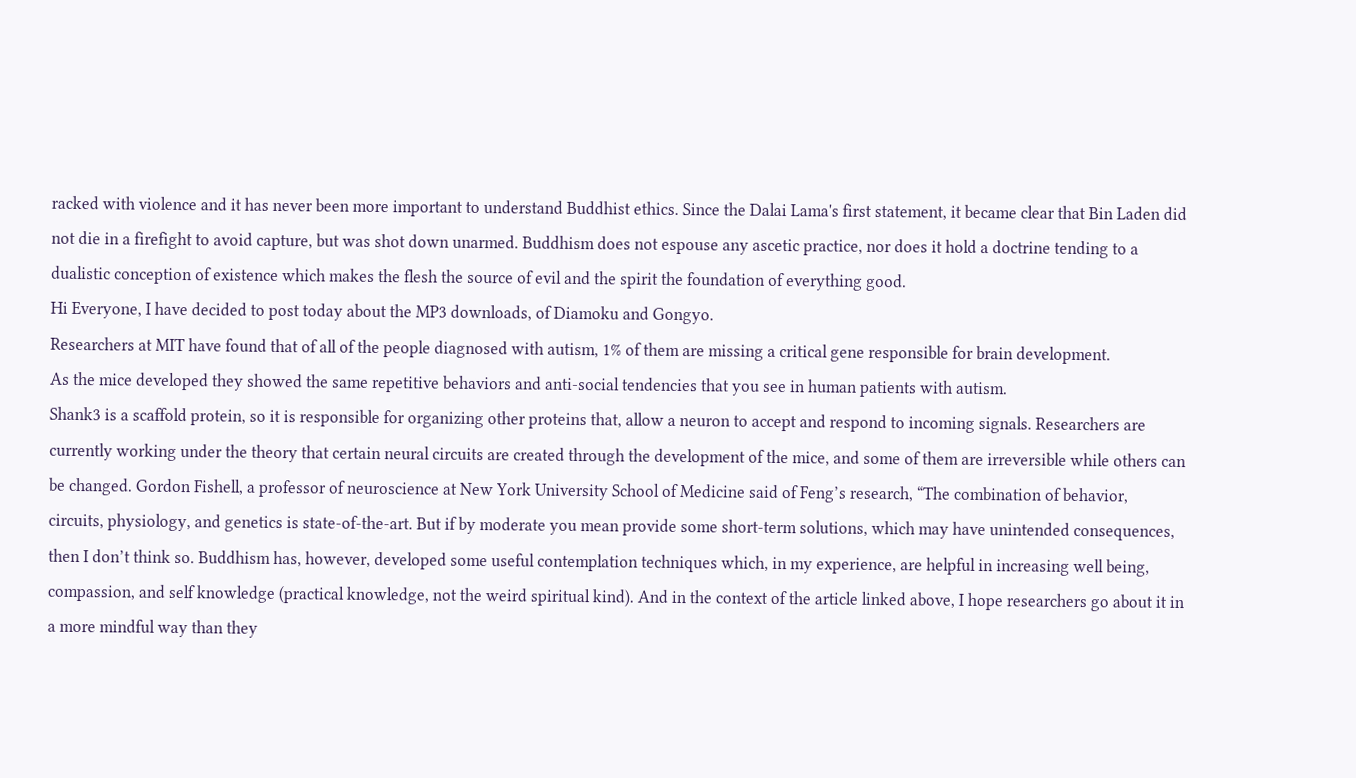racked with violence and it has never been more important to understand Buddhist ethics. Since the Dalai Lama's first statement, it became clear that Bin Laden did not die in a firefight to avoid capture, but was shot down unarmed. Buddhism does not espouse any ascetic practice, nor does it hold a doctrine tending to a dualistic conception of existence which makes the flesh the source of evil and the spirit the foundation of everything good.
Hi Everyone, I have decided to post today about the MP3 downloads, of Diamoku and Gongyo.
Researchers at MIT have found that of all of the people diagnosed with autism, 1% of them are missing a critical gene responsible for brain development.
As the mice developed they showed the same repetitive behaviors and anti-social tendencies that you see in human patients with autism.
Shank3 is a scaffold protein, so it is responsible for organizing other proteins that, allow a neuron to accept and respond to incoming signals. Researchers are currently working under the theory that certain neural circuits are created through the development of the mice, and some of them are irreversible while others can be changed. Gordon Fishell, a professor of neuroscience at New York University School of Medicine said of Feng’s research, “The combination of behavior, circuits, physiology, and genetics is state-of-the-art. But if by moderate you mean provide some short-term solutions, which may have unintended consequences, then I don’t think so. Buddhism has, however, developed some useful contemplation techniques which, in my experience, are helpful in increasing well being, compassion, and self knowledge (practical knowledge, not the weird spiritual kind). And in the context of the article linked above, I hope researchers go about it in a more mindful way than they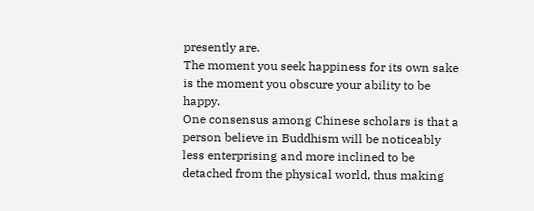presently are.
The moment you seek happiness for its own sake is the moment you obscure your ability to be happy.
One consensus among Chinese scholars is that a person believe in Buddhism will be noticeably less enterprising and more inclined to be detached from the physical world, thus making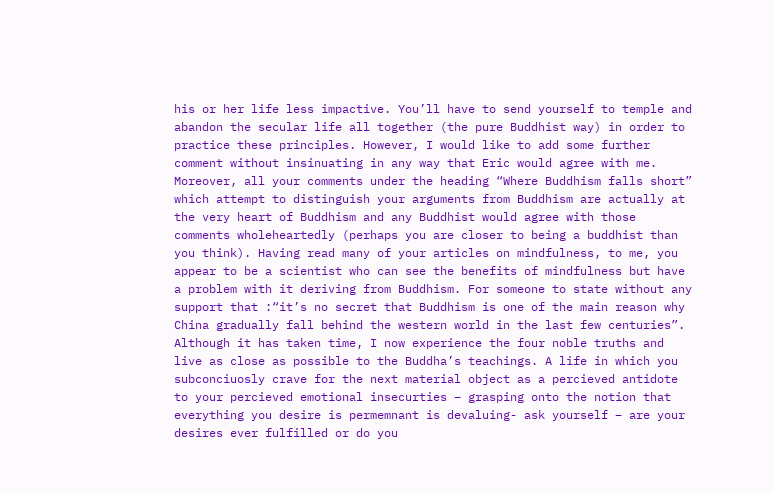his or her life less impactive. You’ll have to send yourself to temple and abandon the secular life all together (the pure Buddhist way) in order to practice these principles. However, I would like to add some further comment without insinuating in any way that Eric would agree with me. Moreover, all your comments under the heading “Where Buddhism falls short” which attempt to distinguish your arguments from Buddhism are actually at the very heart of Buddhism and any Buddhist would agree with those comments wholeheartedly (perhaps you are closer to being a buddhist than you think). Having read many of your articles on mindfulness, to me, you appear to be a scientist who can see the benefits of mindfulness but have a problem with it deriving from Buddhism. For someone to state without any support that :“it’s no secret that Buddhism is one of the main reason why China gradually fall behind the western world in the last few centuries”.
Although it has taken time, I now experience the four noble truths and live as close as possible to the Buddha’s teachings. A life in which you subconciuosly crave for the next material object as a percieved antidote to your percieved emotional insecurties – grasping onto the notion that everything you desire is permemnant is devaluing- ask yourself – are your desires ever fulfilled or do you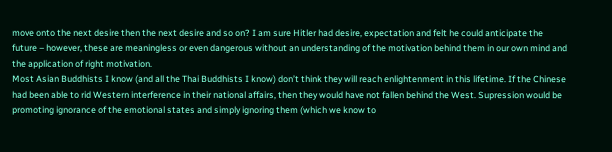move onto the next desire then the next desire and so on? I am sure Hitler had desire, expectation and felt he could anticipate the future – however, these are meaningless or even dangerous without an understanding of the motivation behind them in our own mind and the application of right motivation.
Most Asian Buddhists I know (and all the Thai Buddhists I know) don’t think they will reach enlightenment in this lifetime. If the Chinese had been able to rid Western interference in their national affairs, then they would have not fallen behind the West. Supression would be promoting ignorance of the emotional states and simply ignoring them (which we know to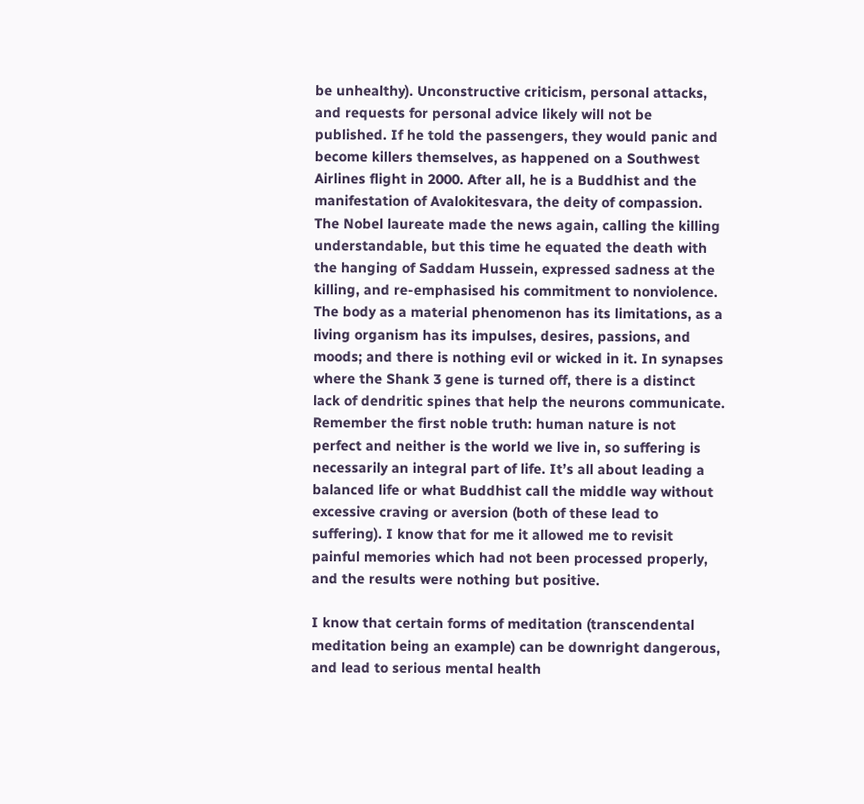be unhealthy). Unconstructive criticism, personal attacks, and requests for personal advice likely will not be published. If he told the passengers, they would panic and become killers themselves, as happened on a Southwest Airlines flight in 2000. After all, he is a Buddhist and the manifestation of Avalokitesvara, the deity of compassion.
The Nobel laureate made the news again, calling the killing understandable, but this time he equated the death with the hanging of Saddam Hussein, expressed sadness at the killing, and re-emphasised his commitment to nonviolence. The body as a material phenomenon has its limitations, as a living organism has its impulses, desires, passions, and moods; and there is nothing evil or wicked in it. In synapses where the Shank 3 gene is turned off, there is a distinct lack of dendritic spines that help the neurons communicate. Remember the first noble truth: human nature is not perfect and neither is the world we live in, so suffering is necessarily an integral part of life. It’s all about leading a balanced life or what Buddhist call the middle way without excessive craving or aversion (both of these lead to suffering). I know that for me it allowed me to revisit painful memories which had not been processed properly, and the results were nothing but positive.

I know that certain forms of meditation (transcendental meditation being an example) can be downright dangerous, and lead to serious mental health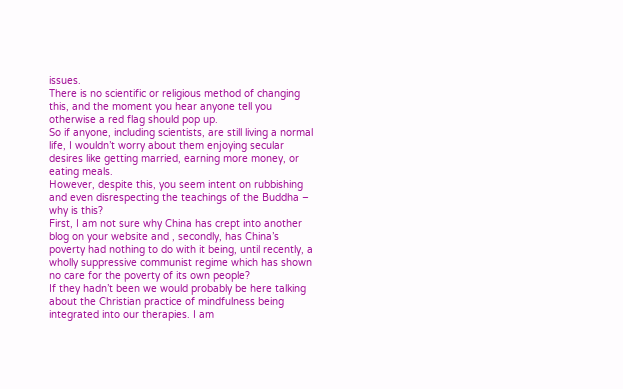issues.
There is no scientific or religious method of changing this, and the moment you hear anyone tell you otherwise a red flag should pop up.
So if anyone, including scientists, are still living a normal life, I wouldn’t worry about them enjoying secular desires like getting married, earning more money, or eating meals.
However, despite this, you seem intent on rubbishing and even disrespecting the teachings of the Buddha – why is this?
First, I am not sure why China has crept into another blog on your website and , secondly, has China’s poverty had nothing to do with it being, until recently, a wholly suppressive communist regime which has shown no care for the poverty of its own people?
If they hadn’t been we would probably be here talking about the Christian practice of mindfulness being integrated into our therapies. I am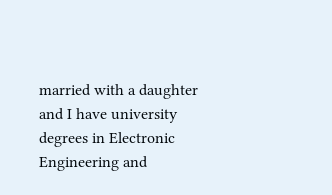married with a daughter and I have university degrees in Electronic Engineering and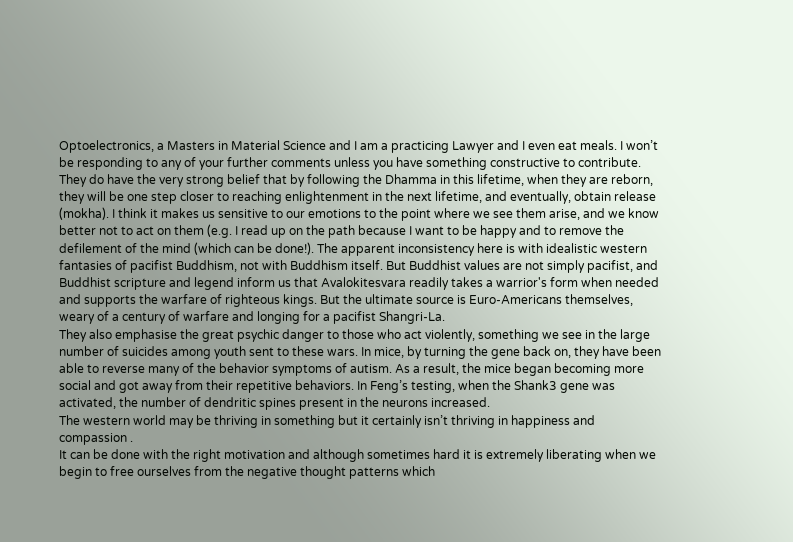Optoelectronics, a Masters in Material Science and I am a practicing Lawyer and I even eat meals. I won’t be responding to any of your further comments unless you have something constructive to contribute. They do have the very strong belief that by following the Dhamma in this lifetime, when they are reborn, they will be one step closer to reaching enlightenment in the next lifetime, and eventually, obtain release (mokha). I think it makes us sensitive to our emotions to the point where we see them arise, and we know better not to act on them (e.g. I read up on the path because I want to be happy and to remove the defilement of the mind (which can be done!). The apparent inconsistency here is with idealistic western fantasies of pacifist Buddhism, not with Buddhism itself. But Buddhist values are not simply pacifist, and Buddhist scripture and legend inform us that Avalokitesvara readily takes a warrior's form when needed and supports the warfare of righteous kings. But the ultimate source is Euro-Americans themselves, weary of a century of warfare and longing for a pacifist Shangri-La.
They also emphasise the great psychic danger to those who act violently, something we see in the large number of suicides among youth sent to these wars. In mice, by turning the gene back on, they have been able to reverse many of the behavior symptoms of autism. As a result, the mice began becoming more social and got away from their repetitive behaviors. In Feng’s testing, when the Shank3 gene was activated, the number of dendritic spines present in the neurons increased.
The western world may be thriving in something but it certainly isn’t thriving in happiness and compassion .
It can be done with the right motivation and although sometimes hard it is extremely liberating when we begin to free ourselves from the negative thought patterns which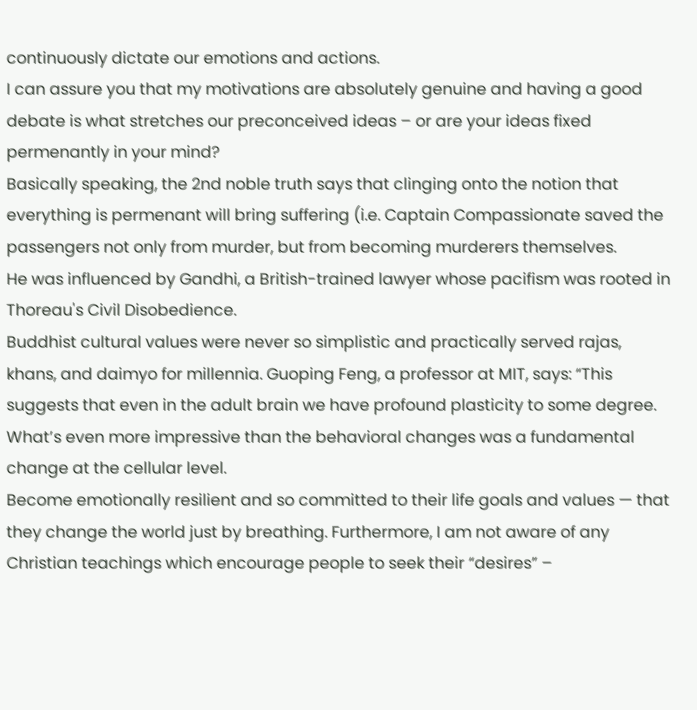continuously dictate our emotions and actions.
I can assure you that my motivations are absolutely genuine and having a good debate is what stretches our preconceived ideas – or are your ideas fixed permenantly in your mind?
Basically speaking, the 2nd noble truth says that clinging onto the notion that everything is permenant will bring suffering (i.e. Captain Compassionate saved the passengers not only from murder, but from becoming murderers themselves.
He was influenced by Gandhi, a British-trained lawyer whose pacifism was rooted in Thoreau's Civil Disobedience.
Buddhist cultural values were never so simplistic and practically served rajas, khans, and daimyo for millennia. Guoping Feng, a professor at MIT, says: “This suggests that even in the adult brain we have profound plasticity to some degree. What’s even more impressive than the behavioral changes was a fundamental change at the cellular level.
Become emotionally resilient and so committed to their life goals and values — that they change the world just by breathing. Furthermore, I am not aware of any Christian teachings which encourage people to seek their “desires” –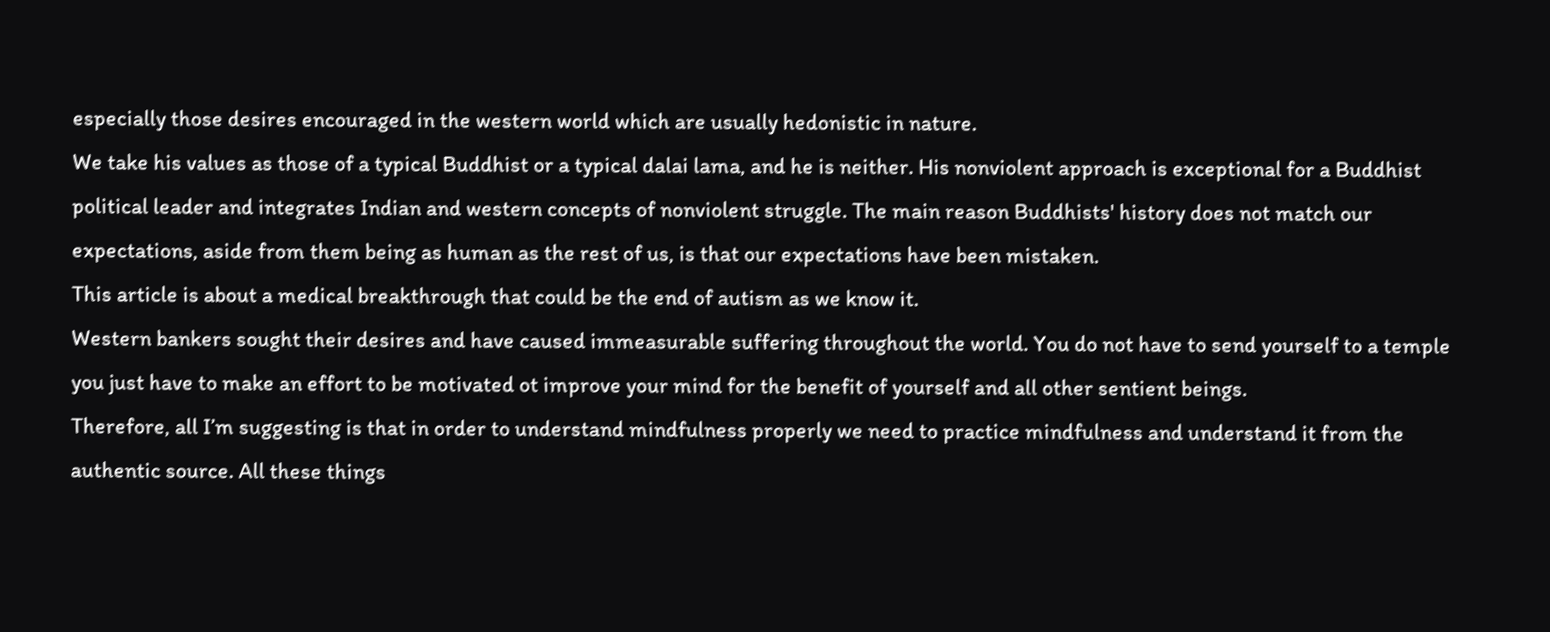especially those desires encouraged in the western world which are usually hedonistic in nature.
We take his values as those of a typical Buddhist or a typical dalai lama, and he is neither. His nonviolent approach is exceptional for a Buddhist political leader and integrates Indian and western concepts of nonviolent struggle. The main reason Buddhists' history does not match our expectations, aside from them being as human as the rest of us, is that our expectations have been mistaken.
This article is about a medical breakthrough that could be the end of autism as we know it.
Western bankers sought their desires and have caused immeasurable suffering throughout the world. You do not have to send yourself to a temple you just have to make an effort to be motivated ot improve your mind for the benefit of yourself and all other sentient beings.
Therefore, all I’m suggesting is that in order to understand mindfulness properly we need to practice mindfulness and understand it from the authentic source. All these things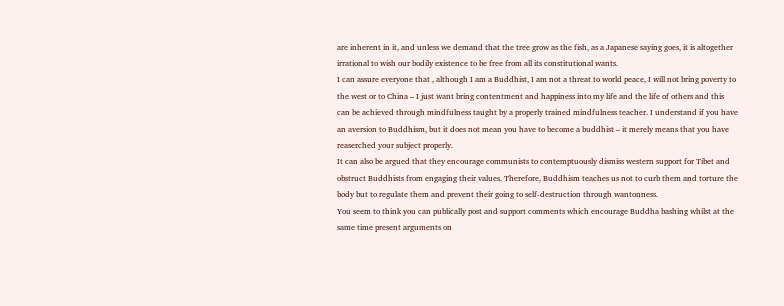are inherent in it, and unless we demand that the tree grow as the fish, as a Japanese saying goes, it is altogether irrational to wish our bodily existence to be free from all its constitutional wants.
I can assure everyone that , although I am a Buddhist, I am not a threat to world peace, I will not bring poverty to the west or to China – I just want bring contentment and happiness into my life and the life of others and this can be achieved through mindfulness taught by a properly trained mindfulness teacher. I understand if you have an aversion to Buddhism, but it does not mean you have to become a buddhist – it merely means that you have reaserched your subject properly.
It can also be argued that they encourage communists to contemptuously dismiss western support for Tibet and obstruct Buddhists from engaging their values. Therefore, Buddhism teaches us not to curb them and torture the body but to regulate them and prevent their going to self-destruction through wantonness.
You seem to think you can publically post and support comments which encourage Buddha bashing whilst at the same time present arguments on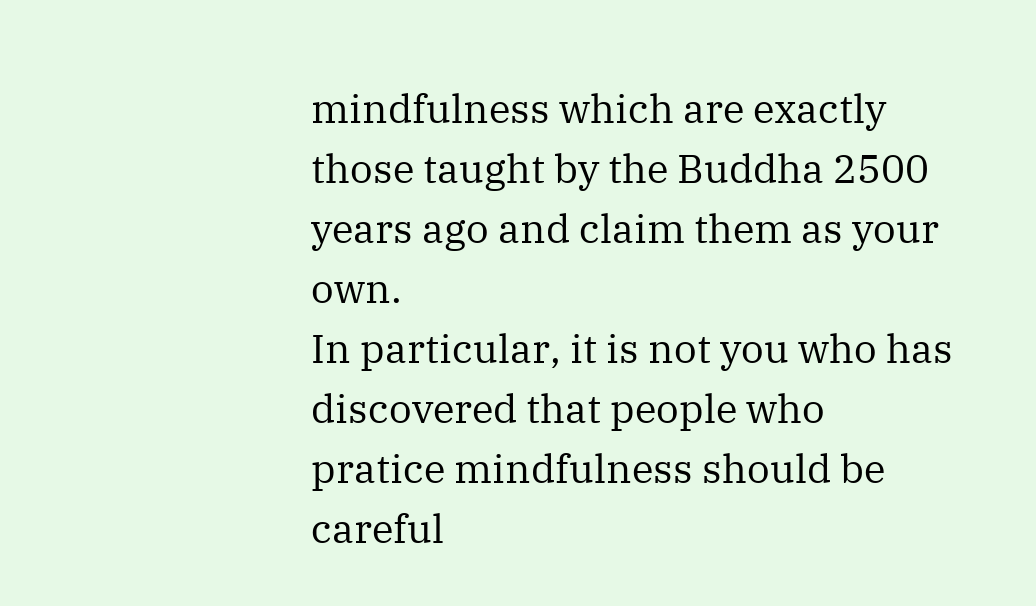mindfulness which are exactly those taught by the Buddha 2500 years ago and claim them as your own.
In particular, it is not you who has discovered that people who pratice mindfulness should be careful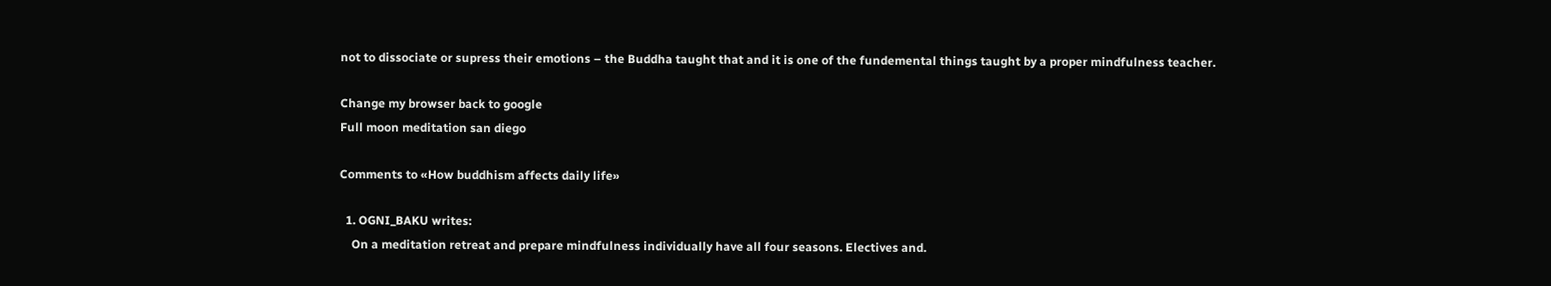not to dissociate or supress their emotions – the Buddha taught that and it is one of the fundemental things taught by a proper mindfulness teacher.

Change my browser back to google
Full moon meditation san diego

Comments to «How buddhism affects daily life»

  1. OGNI_BAKU writes:
    On a meditation retreat and prepare mindfulness individually have all four seasons. Electives and.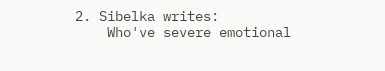2. Sibelka writes:
    Who've severe emotional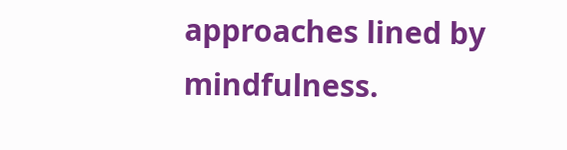approaches lined by mindfulness.